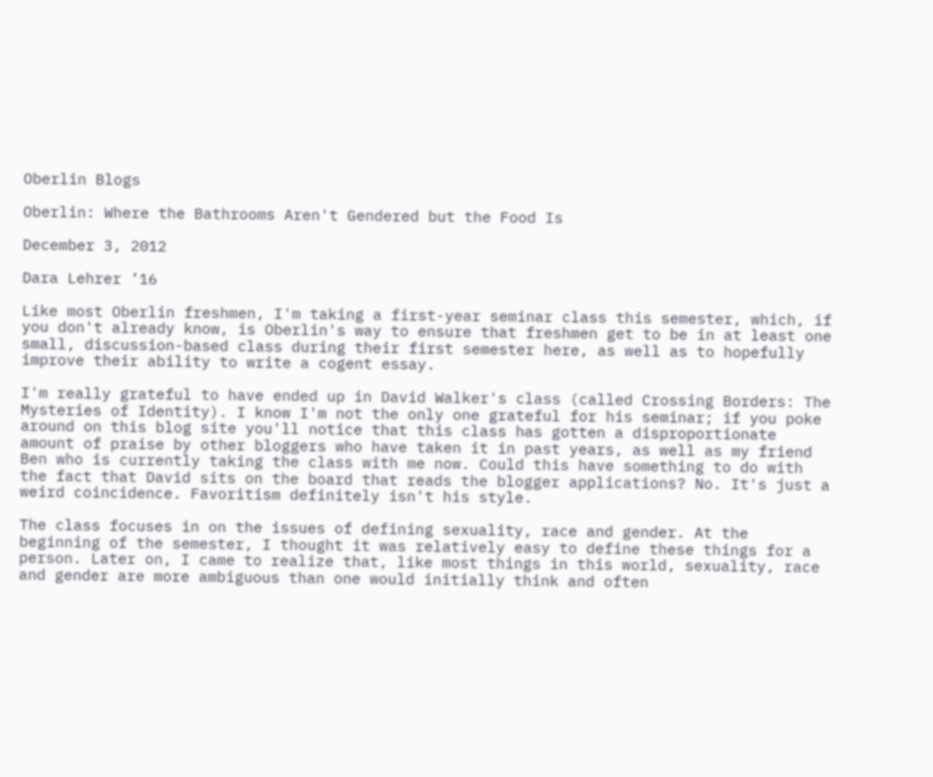Oberlin Blogs

Oberlin: Where the Bathrooms Aren't Gendered but the Food Is

December 3, 2012

Dara Lehrer ’16

Like most Oberlin freshmen, I'm taking a first-year seminar class this semester, which, if you don't already know, is Oberlin's way to ensure that freshmen get to be in at least one small, discussion-based class during their first semester here, as well as to hopefully improve their ability to write a cogent essay.

I'm really grateful to have ended up in David Walker's class (called Crossing Borders: The Mysteries of Identity). I know I'm not the only one grateful for his seminar; if you poke around on this blog site you'll notice that this class has gotten a disproportionate amount of praise by other bloggers who have taken it in past years, as well as my friend Ben who is currently taking the class with me now. Could this have something to do with the fact that David sits on the board that reads the blogger applications? No. It's just a weird coincidence. Favoritism definitely isn't his style.

The class focuses in on the issues of defining sexuality, race and gender. At the beginning of the semester, I thought it was relatively easy to define these things for a person. Later on, I came to realize that, like most things in this world, sexuality, race and gender are more ambiguous than one would initially think and often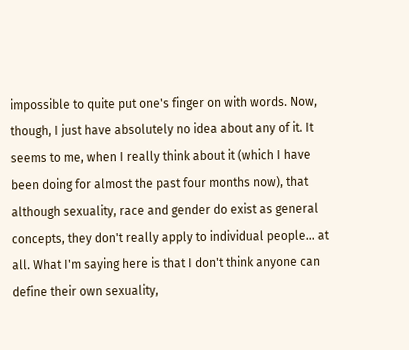impossible to quite put one's finger on with words. Now, though, I just have absolutely no idea about any of it. It seems to me, when I really think about it (which I have been doing for almost the past four months now), that although sexuality, race and gender do exist as general concepts, they don't really apply to individual people... at all. What I'm saying here is that I don't think anyone can define their own sexuality,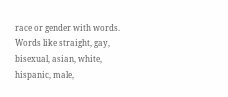race or gender with words. Words like straight, gay, bisexual, asian, white, hispanic, male,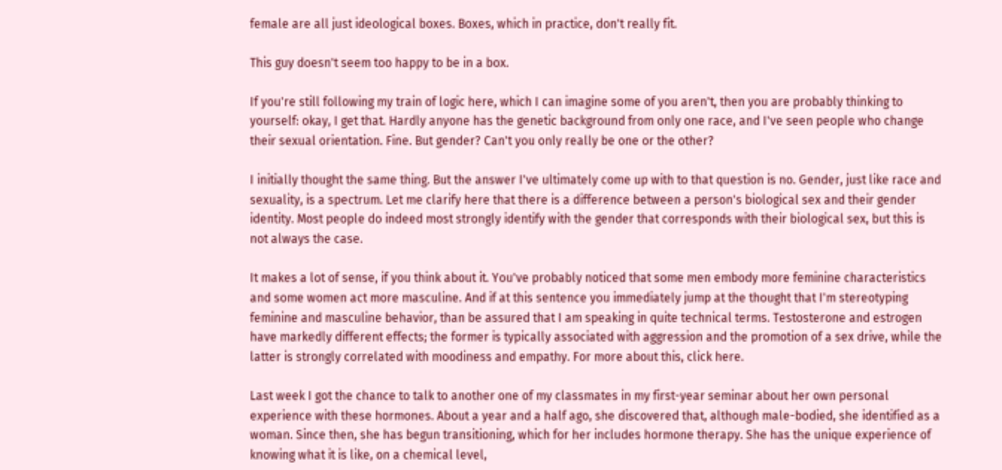female are all just ideological boxes. Boxes, which in practice, don't really fit.

This guy doesn't seem too happy to be in a box.

If you're still following my train of logic here, which I can imagine some of you aren't, then you are probably thinking to yourself: okay, I get that. Hardly anyone has the genetic background from only one race, and I've seen people who change their sexual orientation. Fine. But gender? Can't you only really be one or the other?

I initially thought the same thing. But the answer I've ultimately come up with to that question is no. Gender, just like race and sexuality, is a spectrum. Let me clarify here that there is a difference between a person's biological sex and their gender identity. Most people do indeed most strongly identify with the gender that corresponds with their biological sex, but this is not always the case.

It makes a lot of sense, if you think about it. You've probably noticed that some men embody more feminine characteristics and some women act more masculine. And if at this sentence you immediately jump at the thought that I'm stereotyping feminine and masculine behavior, than be assured that I am speaking in quite technical terms. Testosterone and estrogen have markedly different effects; the former is typically associated with aggression and the promotion of a sex drive, while the latter is strongly correlated with moodiness and empathy. For more about this, click here.

Last week I got the chance to talk to another one of my classmates in my first-year seminar about her own personal experience with these hormones. About a year and a half ago, she discovered that, although male-bodied, she identified as a woman. Since then, she has begun transitioning, which for her includes hormone therapy. She has the unique experience of knowing what it is like, on a chemical level,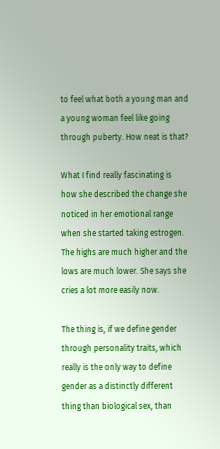to feel what both a young man and a young woman feel like going through puberty. How neat is that?

What I find really fascinating is how she described the change she noticed in her emotional range when she started taking estrogen. The highs are much higher and the lows are much lower. She says she cries a lot more easily now.

The thing is, if we define gender through personality traits, which really is the only way to define gender as a distinctly different thing than biological sex, than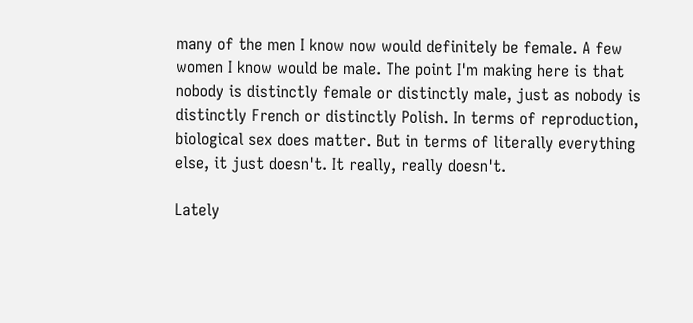many of the men I know now would definitely be female. A few women I know would be male. The point I'm making here is that nobody is distinctly female or distinctly male, just as nobody is distinctly French or distinctly Polish. In terms of reproduction, biological sex does matter. But in terms of literally everything else, it just doesn't. It really, really doesn't.

Lately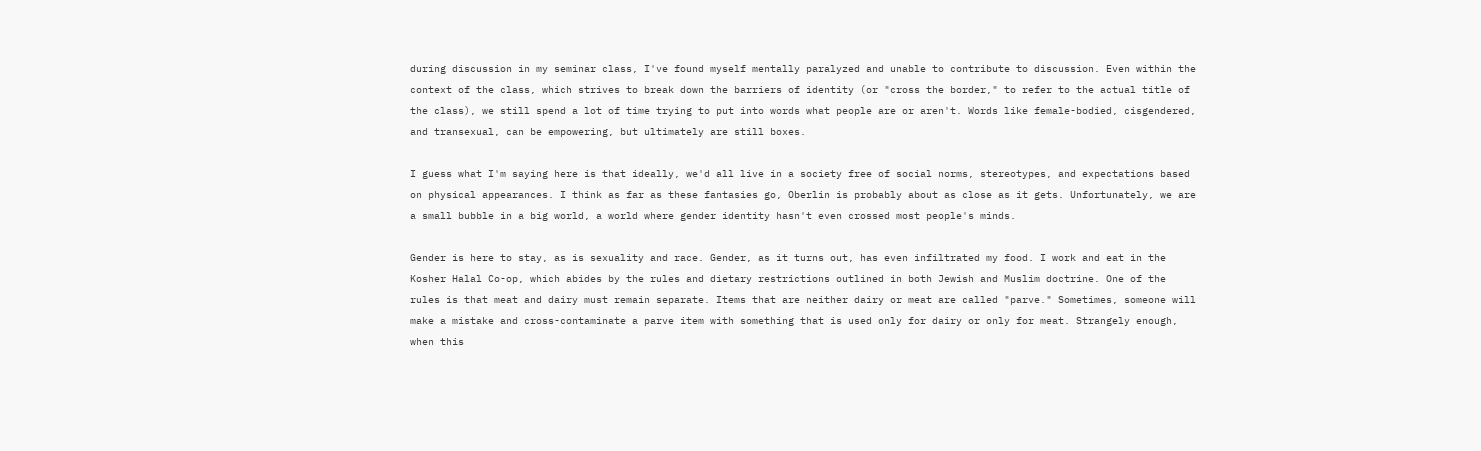during discussion in my seminar class, I've found myself mentally paralyzed and unable to contribute to discussion. Even within the context of the class, which strives to break down the barriers of identity (or "cross the border," to refer to the actual title of the class), we still spend a lot of time trying to put into words what people are or aren't. Words like female-bodied, cisgendered, and transexual, can be empowering, but ultimately are still boxes.

I guess what I'm saying here is that ideally, we'd all live in a society free of social norms, stereotypes, and expectations based on physical appearances. I think as far as these fantasies go, Oberlin is probably about as close as it gets. Unfortunately, we are a small bubble in a big world, a world where gender identity hasn't even crossed most people's minds.

Gender is here to stay, as is sexuality and race. Gender, as it turns out, has even infiltrated my food. I work and eat in the Kosher Halal Co-op, which abides by the rules and dietary restrictions outlined in both Jewish and Muslim doctrine. One of the rules is that meat and dairy must remain separate. Items that are neither dairy or meat are called "parve." Sometimes, someone will make a mistake and cross-contaminate a parve item with something that is used only for dairy or only for meat. Strangely enough, when this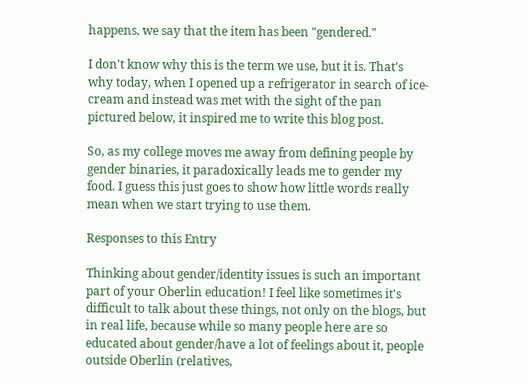happens, we say that the item has been "gendered."

I don't know why this is the term we use, but it is. That's why today, when I opened up a refrigerator in search of ice-cream and instead was met with the sight of the pan pictured below, it inspired me to write this blog post.

So, as my college moves me away from defining people by gender binaries, it paradoxically leads me to gender my food. I guess this just goes to show how little words really mean when we start trying to use them.

Responses to this Entry

Thinking about gender/identity issues is such an important part of your Oberlin education! I feel like sometimes it's difficult to talk about these things, not only on the blogs, but in real life, because while so many people here are so educated about gender/have a lot of feelings about it, people outside Oberlin (relatives,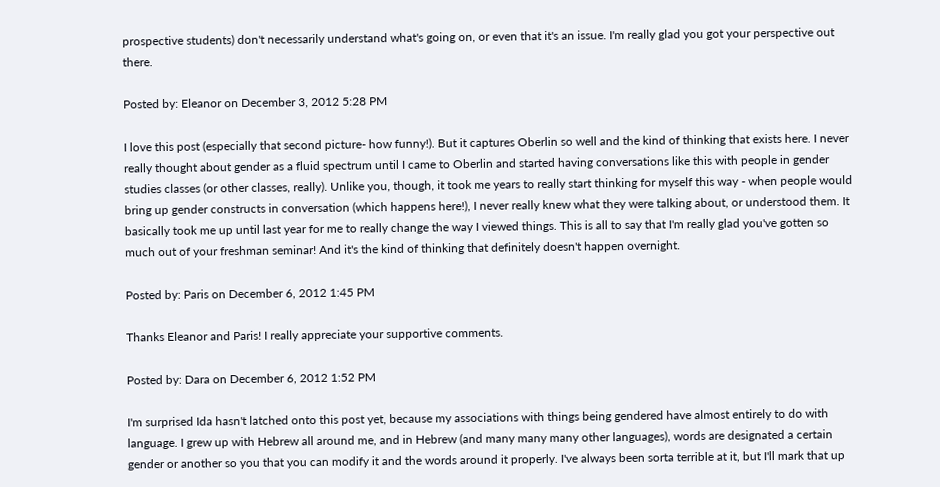prospective students) don't necessarily understand what's going on, or even that it's an issue. I'm really glad you got your perspective out there.

Posted by: Eleanor on December 3, 2012 5:28 PM

I love this post (especially that second picture- how funny!). But it captures Oberlin so well and the kind of thinking that exists here. I never really thought about gender as a fluid spectrum until I came to Oberlin and started having conversations like this with people in gender studies classes (or other classes, really). Unlike you, though, it took me years to really start thinking for myself this way - when people would bring up gender constructs in conversation (which happens here!), I never really knew what they were talking about, or understood them. It basically took me up until last year for me to really change the way I viewed things. This is all to say that I'm really glad you've gotten so much out of your freshman seminar! And it's the kind of thinking that definitely doesn't happen overnight.

Posted by: Paris on December 6, 2012 1:45 PM

Thanks Eleanor and Paris! I really appreciate your supportive comments.

Posted by: Dara on December 6, 2012 1:52 PM

I'm surprised Ida hasn't latched onto this post yet, because my associations with things being gendered have almost entirely to do with language. I grew up with Hebrew all around me, and in Hebrew (and many many many other languages), words are designated a certain gender or another so you that you can modify it and the words around it properly. I've always been sorta terrible at it, but I'll mark that up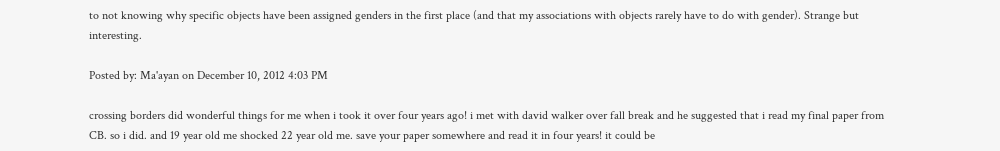to not knowing why specific objects have been assigned genders in the first place (and that my associations with objects rarely have to do with gender). Strange but interesting.

Posted by: Ma'ayan on December 10, 2012 4:03 PM

crossing borders did wonderful things for me when i took it over four years ago! i met with david walker over fall break and he suggested that i read my final paper from CB. so i did. and 19 year old me shocked 22 year old me. save your paper somewhere and read it in four years! it could be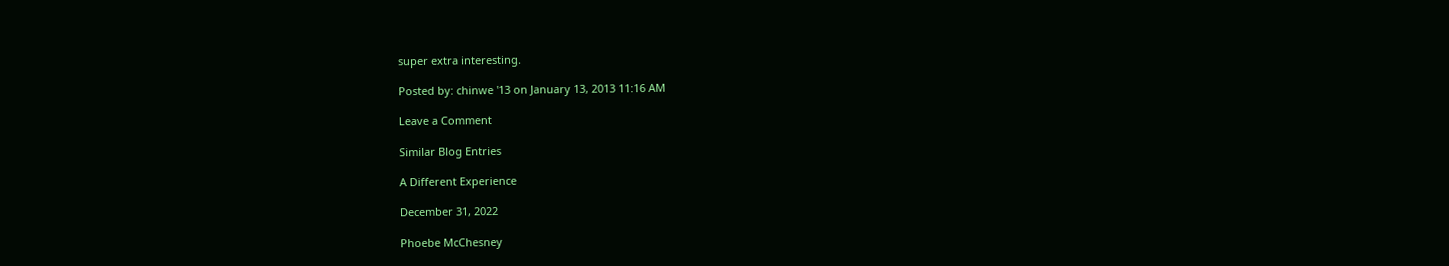super extra interesting.

Posted by: chinwe '13 on January 13, 2013 11:16 AM

Leave a Comment

Similar Blog Entries

A Different Experience

December 31, 2022

Phoebe McChesney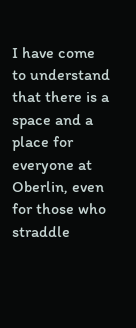I have come to understand that there is a space and a place for everyone at Oberlin, even for those who straddle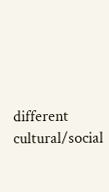different cultural/social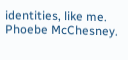identities, like me.
Phoebe McChesney.